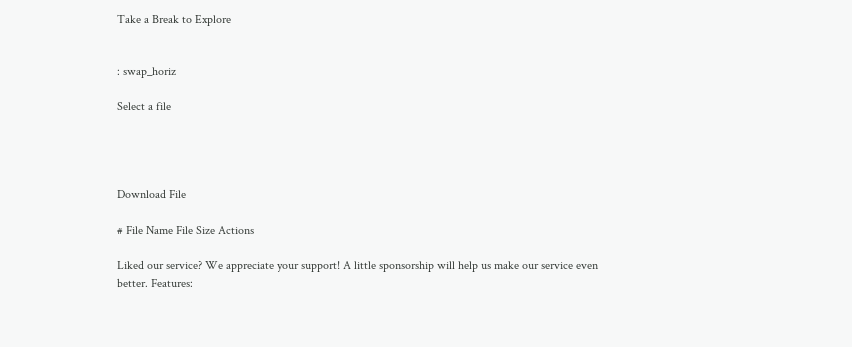Take a Break to Explore


: swap_horiz

Select a file




Download File

# File Name File Size Actions

Liked our service? We appreciate your support! A little sponsorship will help us make our service even better. Features: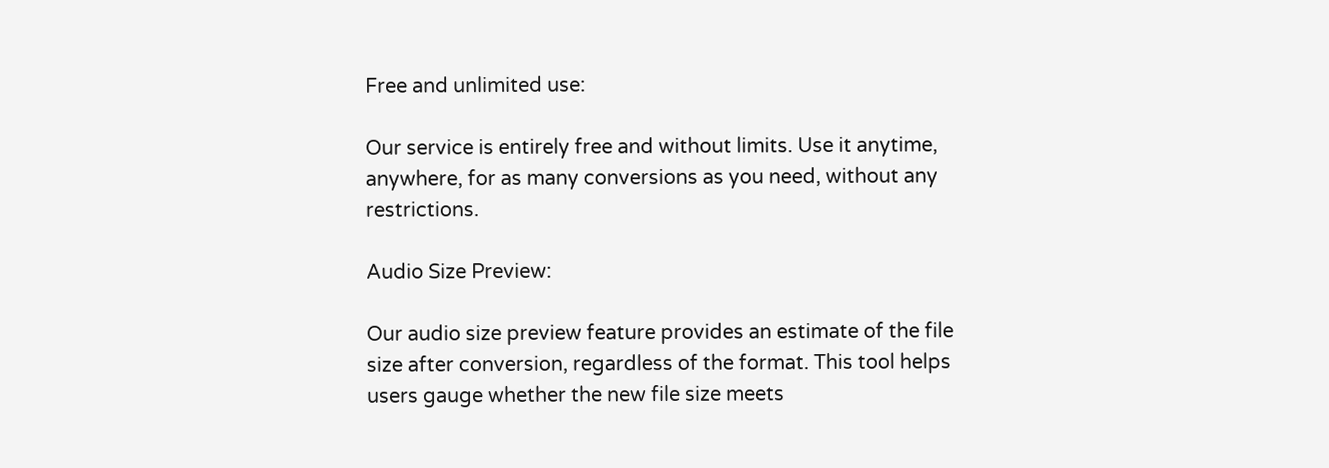Free and unlimited use:

Our service is entirely free and without limits. Use it anytime, anywhere, for as many conversions as you need, without any restrictions.

Audio Size Preview:

Our audio size preview feature provides an estimate of the file size after conversion, regardless of the format. This tool helps users gauge whether the new file size meets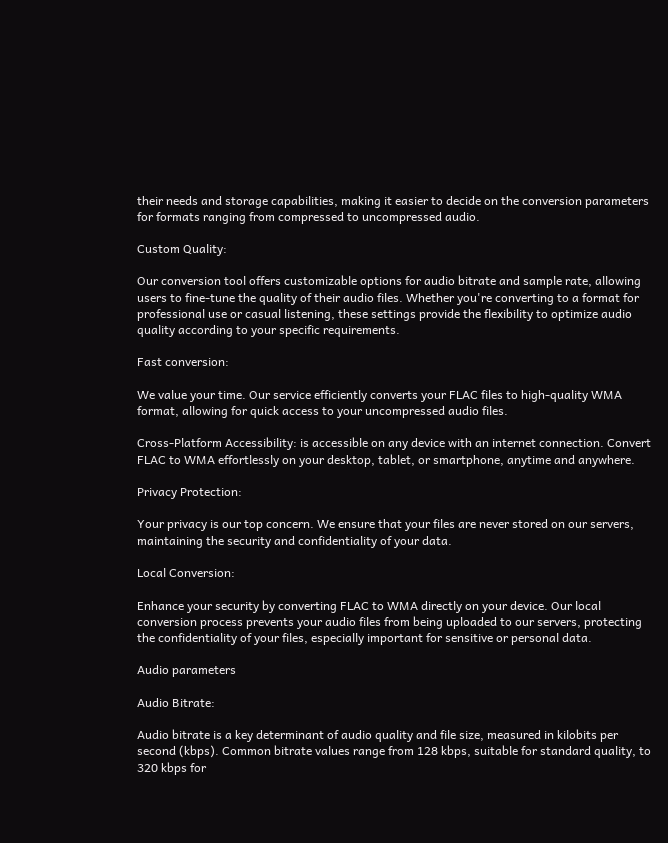their needs and storage capabilities, making it easier to decide on the conversion parameters for formats ranging from compressed to uncompressed audio.

Custom Quality:

Our conversion tool offers customizable options for audio bitrate and sample rate, allowing users to fine-tune the quality of their audio files. Whether you're converting to a format for professional use or casual listening, these settings provide the flexibility to optimize audio quality according to your specific requirements.

Fast conversion:

We value your time. Our service efficiently converts your FLAC files to high-quality WMA format, allowing for quick access to your uncompressed audio files.

Cross-Platform Accessibility: is accessible on any device with an internet connection. Convert FLAC to WMA effortlessly on your desktop, tablet, or smartphone, anytime and anywhere.

Privacy Protection:

Your privacy is our top concern. We ensure that your files are never stored on our servers, maintaining the security and confidentiality of your data.

Local Conversion:

Enhance your security by converting FLAC to WMA directly on your device. Our local conversion process prevents your audio files from being uploaded to our servers, protecting the confidentiality of your files, especially important for sensitive or personal data.

Audio parameters

Audio Bitrate:

Audio bitrate is a key determinant of audio quality and file size, measured in kilobits per second (kbps). Common bitrate values range from 128 kbps, suitable for standard quality, to 320 kbps for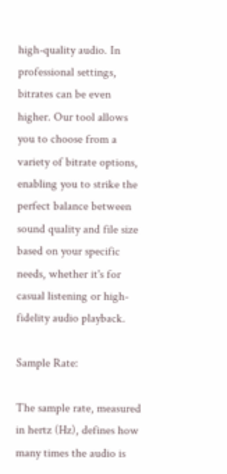high-quality audio. In professional settings, bitrates can be even higher. Our tool allows you to choose from a variety of bitrate options, enabling you to strike the perfect balance between sound quality and file size based on your specific needs, whether it's for casual listening or high-fidelity audio playback.

Sample Rate:

The sample rate, measured in hertz (Hz), defines how many times the audio is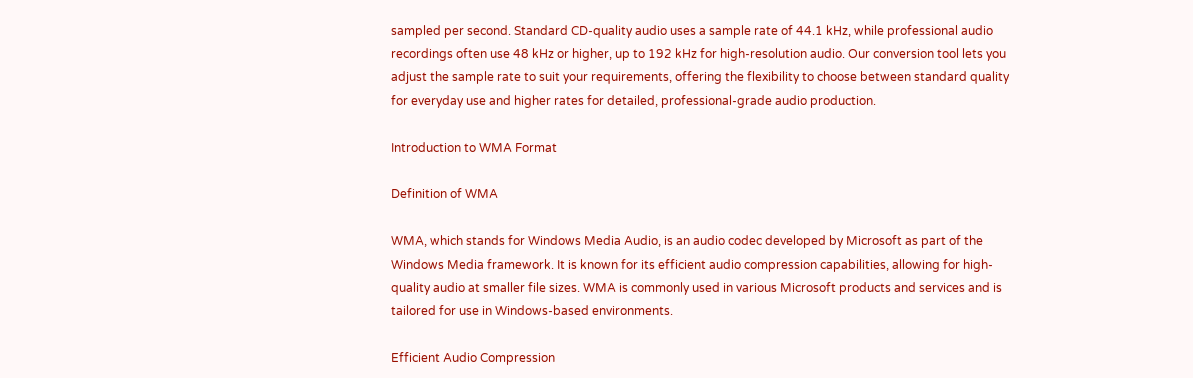sampled per second. Standard CD-quality audio uses a sample rate of 44.1 kHz, while professional audio recordings often use 48 kHz or higher, up to 192 kHz for high-resolution audio. Our conversion tool lets you adjust the sample rate to suit your requirements, offering the flexibility to choose between standard quality for everyday use and higher rates for detailed, professional-grade audio production.

Introduction to WMA Format

Definition of WMA

WMA, which stands for Windows Media Audio, is an audio codec developed by Microsoft as part of the Windows Media framework. It is known for its efficient audio compression capabilities, allowing for high-quality audio at smaller file sizes. WMA is commonly used in various Microsoft products and services and is tailored for use in Windows-based environments.

Efficient Audio Compression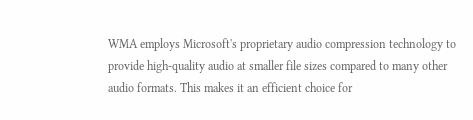WMA employs Microsoft's proprietary audio compression technology to provide high-quality audio at smaller file sizes compared to many other audio formats. This makes it an efficient choice for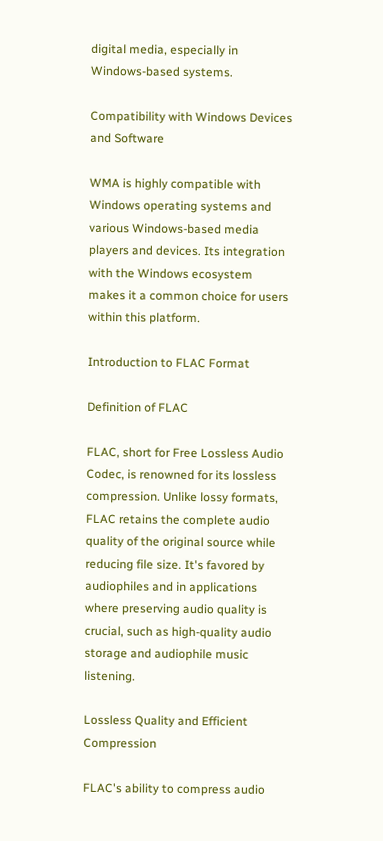digital media, especially in Windows-based systems.

Compatibility with Windows Devices and Software

WMA is highly compatible with Windows operating systems and various Windows-based media players and devices. Its integration with the Windows ecosystem makes it a common choice for users within this platform.

Introduction to FLAC Format

Definition of FLAC

FLAC, short for Free Lossless Audio Codec, is renowned for its lossless compression. Unlike lossy formats, FLAC retains the complete audio quality of the original source while reducing file size. It's favored by audiophiles and in applications where preserving audio quality is crucial, such as high-quality audio storage and audiophile music listening.

Lossless Quality and Efficient Compression

FLAC's ability to compress audio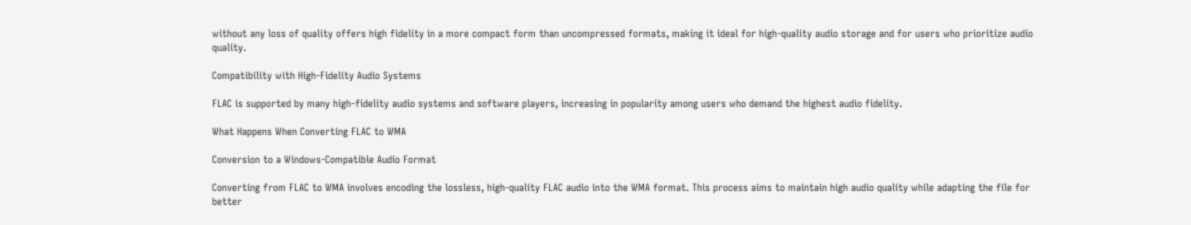without any loss of quality offers high fidelity in a more compact form than uncompressed formats, making it ideal for high-quality audio storage and for users who prioritize audio quality.

Compatibility with High-Fidelity Audio Systems

FLAC is supported by many high-fidelity audio systems and software players, increasing in popularity among users who demand the highest audio fidelity.

What Happens When Converting FLAC to WMA

Conversion to a Windows-Compatible Audio Format

Converting from FLAC to WMA involves encoding the lossless, high-quality FLAC audio into the WMA format. This process aims to maintain high audio quality while adapting the file for better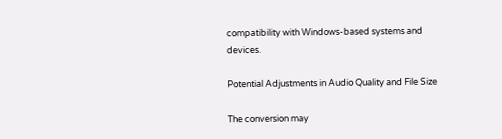compatibility with Windows-based systems and devices.

Potential Adjustments in Audio Quality and File Size

The conversion may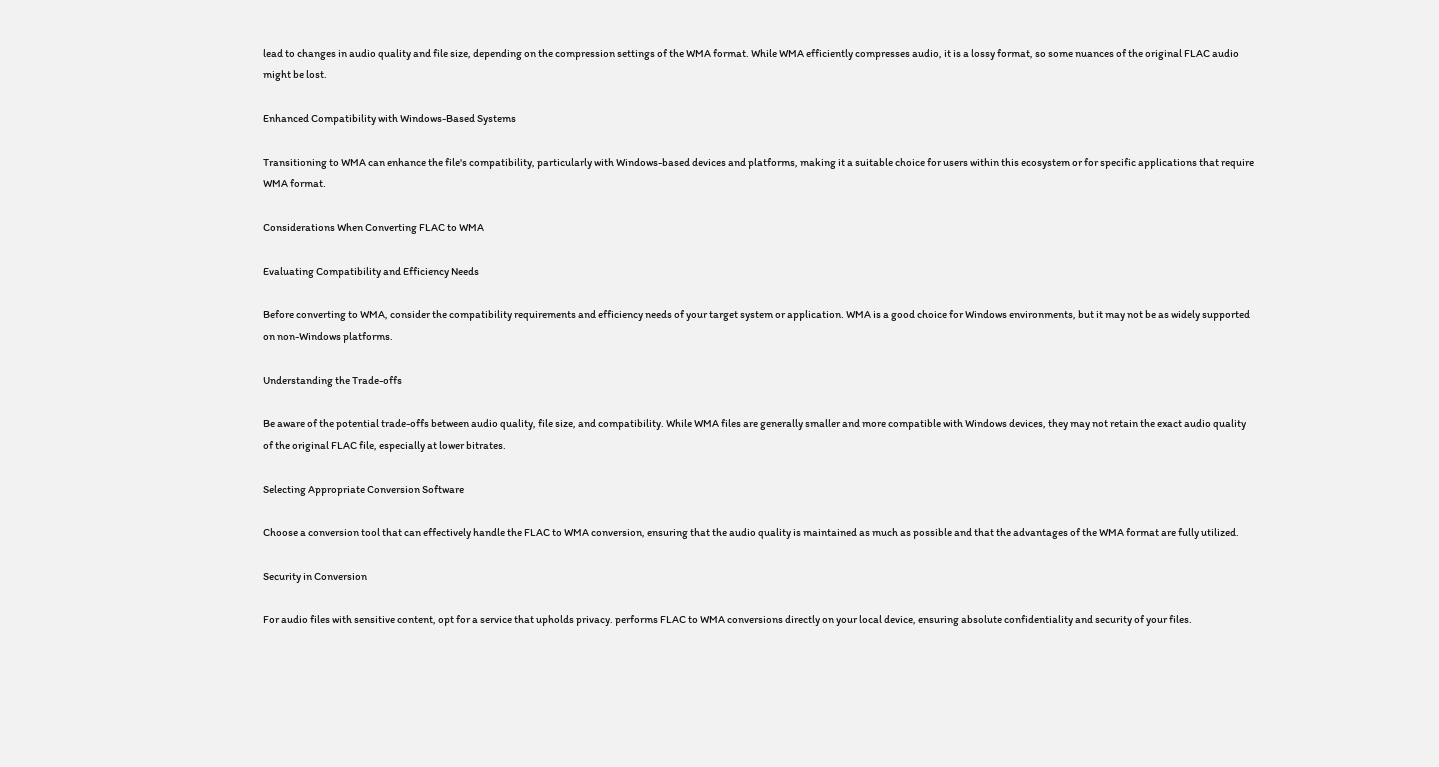lead to changes in audio quality and file size, depending on the compression settings of the WMA format. While WMA efficiently compresses audio, it is a lossy format, so some nuances of the original FLAC audio might be lost.

Enhanced Compatibility with Windows-Based Systems

Transitioning to WMA can enhance the file's compatibility, particularly with Windows-based devices and platforms, making it a suitable choice for users within this ecosystem or for specific applications that require WMA format.

Considerations When Converting FLAC to WMA

Evaluating Compatibility and Efficiency Needs

Before converting to WMA, consider the compatibility requirements and efficiency needs of your target system or application. WMA is a good choice for Windows environments, but it may not be as widely supported on non-Windows platforms.

Understanding the Trade-offs

Be aware of the potential trade-offs between audio quality, file size, and compatibility. While WMA files are generally smaller and more compatible with Windows devices, they may not retain the exact audio quality of the original FLAC file, especially at lower bitrates.

Selecting Appropriate Conversion Software

Choose a conversion tool that can effectively handle the FLAC to WMA conversion, ensuring that the audio quality is maintained as much as possible and that the advantages of the WMA format are fully utilized.

Security in Conversion

For audio files with sensitive content, opt for a service that upholds privacy. performs FLAC to WMA conversions directly on your local device, ensuring absolute confidentiality and security of your files.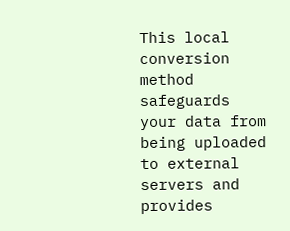This local conversion method safeguards your data from being uploaded to external servers and provides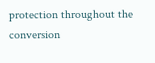protection throughout the conversion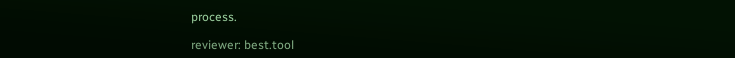process.

reviewer: best.tool